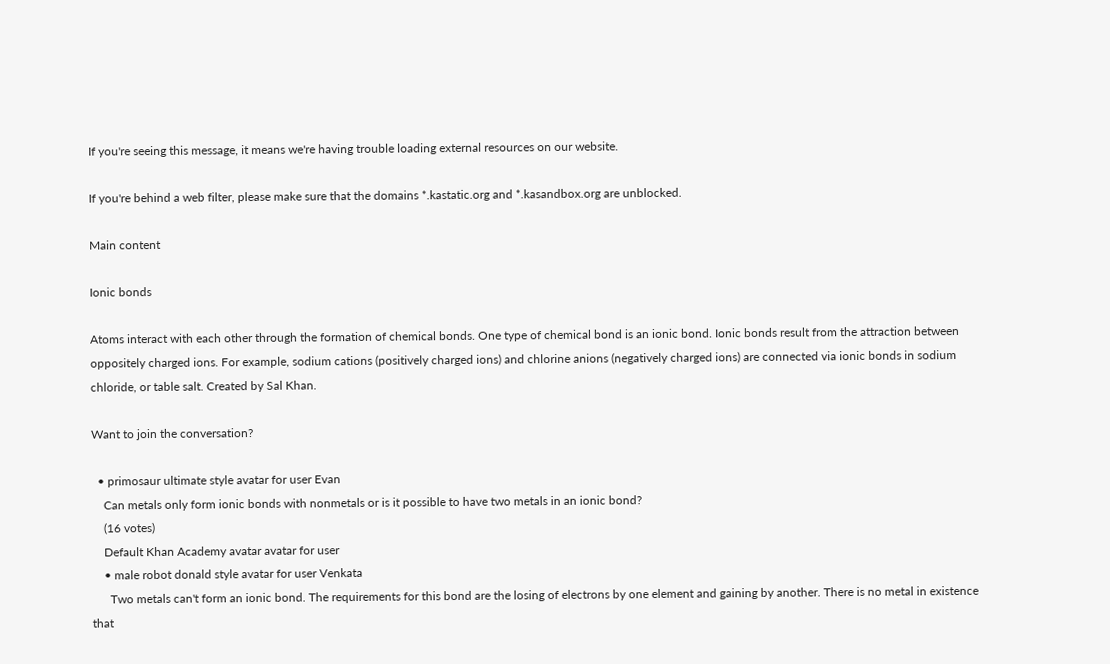If you're seeing this message, it means we're having trouble loading external resources on our website.

If you're behind a web filter, please make sure that the domains *.kastatic.org and *.kasandbox.org are unblocked.

Main content

Ionic bonds

Atoms interact with each other through the formation of chemical bonds. One type of chemical bond is an ionic bond. Ionic bonds result from the attraction between oppositely charged ions. For example, sodium cations (positively charged ions) and chlorine anions (negatively charged ions) are connected via ionic bonds in sodium chloride, or table salt. Created by Sal Khan.

Want to join the conversation?

  • primosaur ultimate style avatar for user Evan
    Can metals only form ionic bonds with nonmetals or is it possible to have two metals in an ionic bond?
    (16 votes)
    Default Khan Academy avatar avatar for user
    • male robot donald style avatar for user Venkata
      Two metals can't form an ionic bond. The requirements for this bond are the losing of electrons by one element and gaining by another. There is no metal in existence that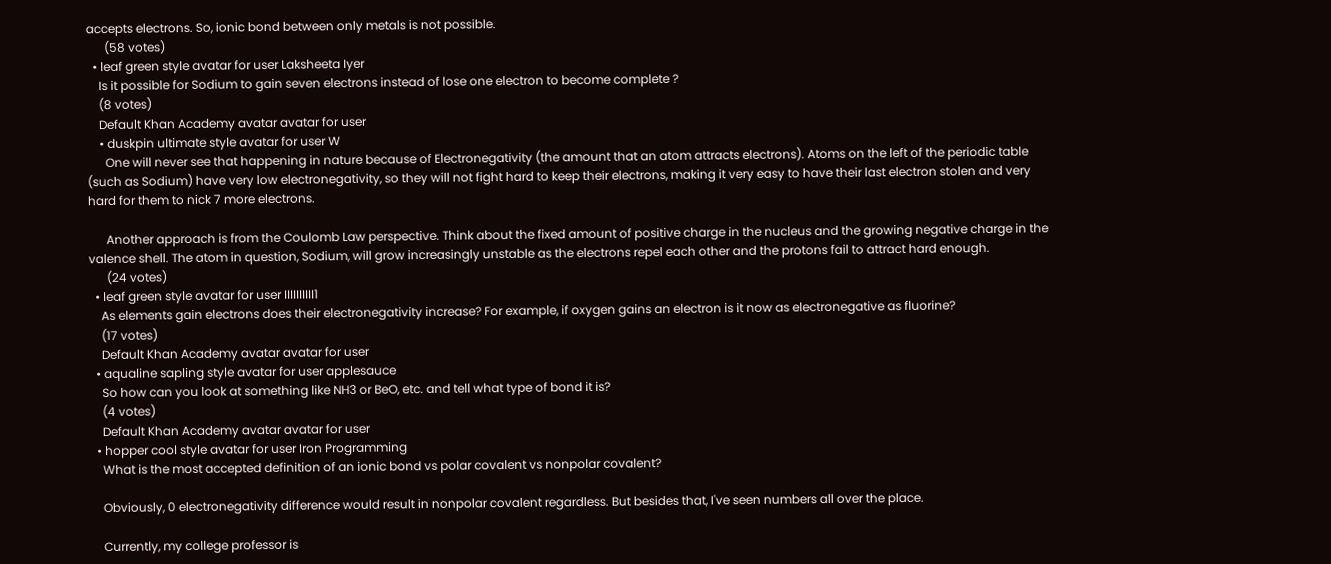accepts electrons. So, ionic bond between only metals is not possible.
      (58 votes)
  • leaf green style avatar for user Laksheeta Iyer
    Is it possible for Sodium to gain seven electrons instead of lose one electron to become complete ?
    (8 votes)
    Default Khan Academy avatar avatar for user
    • duskpin ultimate style avatar for user W
      One will never see that happening in nature because of Electronegativity (the amount that an atom attracts electrons). Atoms on the left of the periodic table (such as Sodium) have very low electronegativity, so they will not fight hard to keep their electrons, making it very easy to have their last electron stolen and very hard for them to nick 7 more electrons.

      Another approach is from the Coulomb Law perspective. Think about the fixed amount of positive charge in the nucleus and the growing negative charge in the valence shell. The atom in question, Sodium, will grow increasingly unstable as the electrons repel each other and the protons fail to attract hard enough.
      (24 votes)
  • leaf green style avatar for user IIIIIIIIII1
    As elements gain electrons does their electronegativity increase? For example, if oxygen gains an electron is it now as electronegative as fluorine?
    (17 votes)
    Default Khan Academy avatar avatar for user
  • aqualine sapling style avatar for user applesauce
    So how can you look at something like NH3 or BeO, etc. and tell what type of bond it is?
    (4 votes)
    Default Khan Academy avatar avatar for user
  • hopper cool style avatar for user Iron Programming
    What is the most accepted definition of an ionic bond vs polar covalent vs nonpolar covalent?

    Obviously, 0 electronegativity difference would result in nonpolar covalent regardless. But besides that, I've seen numbers all over the place.

    Currently, my college professor is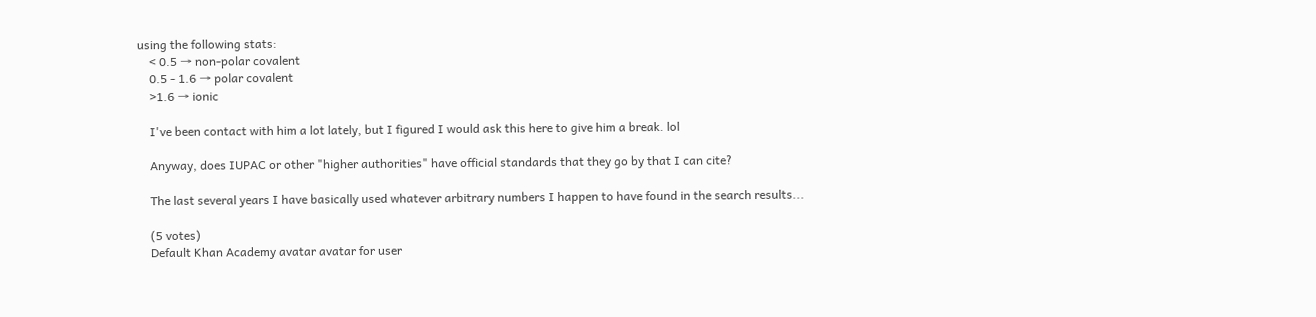using the following stats:
    < 0.5 → non-polar covalent
    0.5 - 1.6 → polar covalent
    >1.6 → ionic

    I've been contact with him a lot lately, but I figured I would ask this here to give him a break. lol

    Anyway, does IUPAC or other "higher authorities" have official standards that they go by that I can cite?

    The last several years I have basically used whatever arbitrary numbers I happen to have found in the search results...

    (5 votes)
    Default Khan Academy avatar avatar for user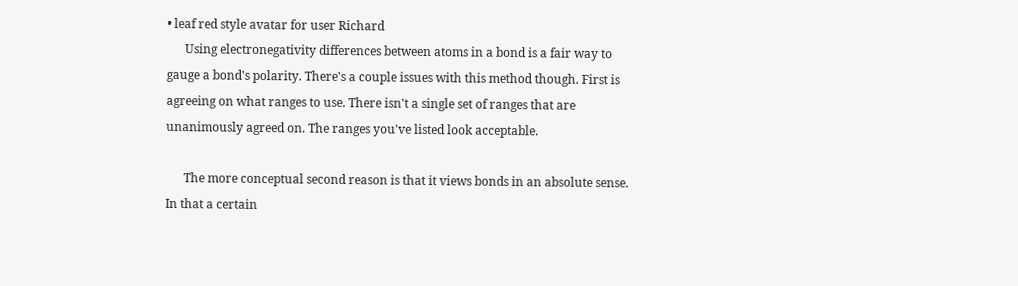• leaf red style avatar for user Richard
      Using electronegativity differences between atoms in a bond is a fair way to gauge a bond's polarity. There's a couple issues with this method though. First is agreeing on what ranges to use. There isn't a single set of ranges that are unanimously agreed on. The ranges you've listed look acceptable.

      The more conceptual second reason is that it views bonds in an absolute sense. In that a certain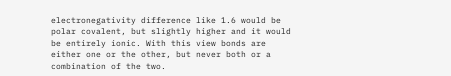electronegativity difference like 1.6 would be polar covalent, but slightly higher and it would be entirely ionic. With this view bonds are either one or the other, but never both or a combination of the two.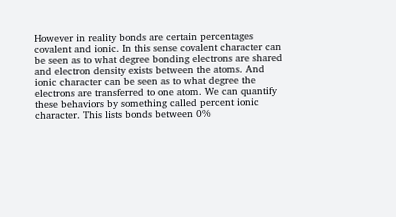However in reality bonds are certain percentages covalent and ionic. In this sense covalent character can be seen as to what degree bonding electrons are shared and electron density exists between the atoms. And ionic character can be seen as to what degree the electrons are transferred to one atom. We can quantify these behaviors by something called percent ionic character. This lists bonds between 0%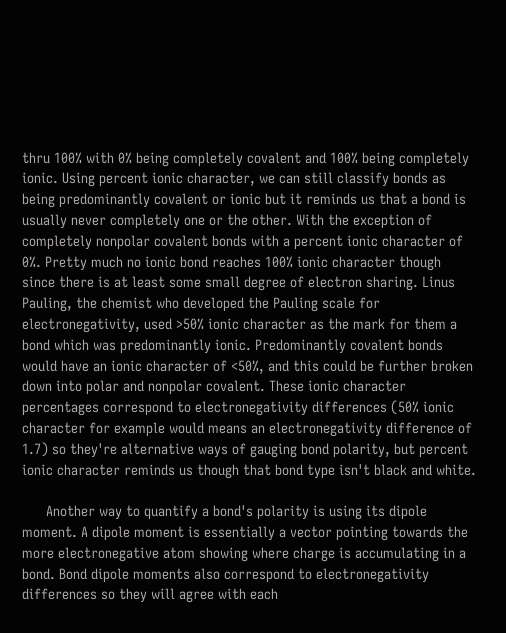thru 100% with 0% being completely covalent and 100% being completely ionic. Using percent ionic character, we can still classify bonds as being predominantly covalent or ionic but it reminds us that a bond is usually never completely one or the other. With the exception of completely nonpolar covalent bonds with a percent ionic character of 0%. Pretty much no ionic bond reaches 100% ionic character though since there is at least some small degree of electron sharing. Linus Pauling, the chemist who developed the Pauling scale for electronegativity, used >50% ionic character as the mark for them a bond which was predominantly ionic. Predominantly covalent bonds would have an ionic character of <50%, and this could be further broken down into polar and nonpolar covalent. These ionic character percentages correspond to electronegativity differences (50% ionic character for example would means an electronegativity difference of 1.7) so they're alternative ways of gauging bond polarity, but percent ionic character reminds us though that bond type isn't black and white.

      Another way to quantify a bond's polarity is using its dipole moment. A dipole moment is essentially a vector pointing towards the more electronegative atom showing where charge is accumulating in a bond. Bond dipole moments also correspond to electronegativity differences so they will agree with each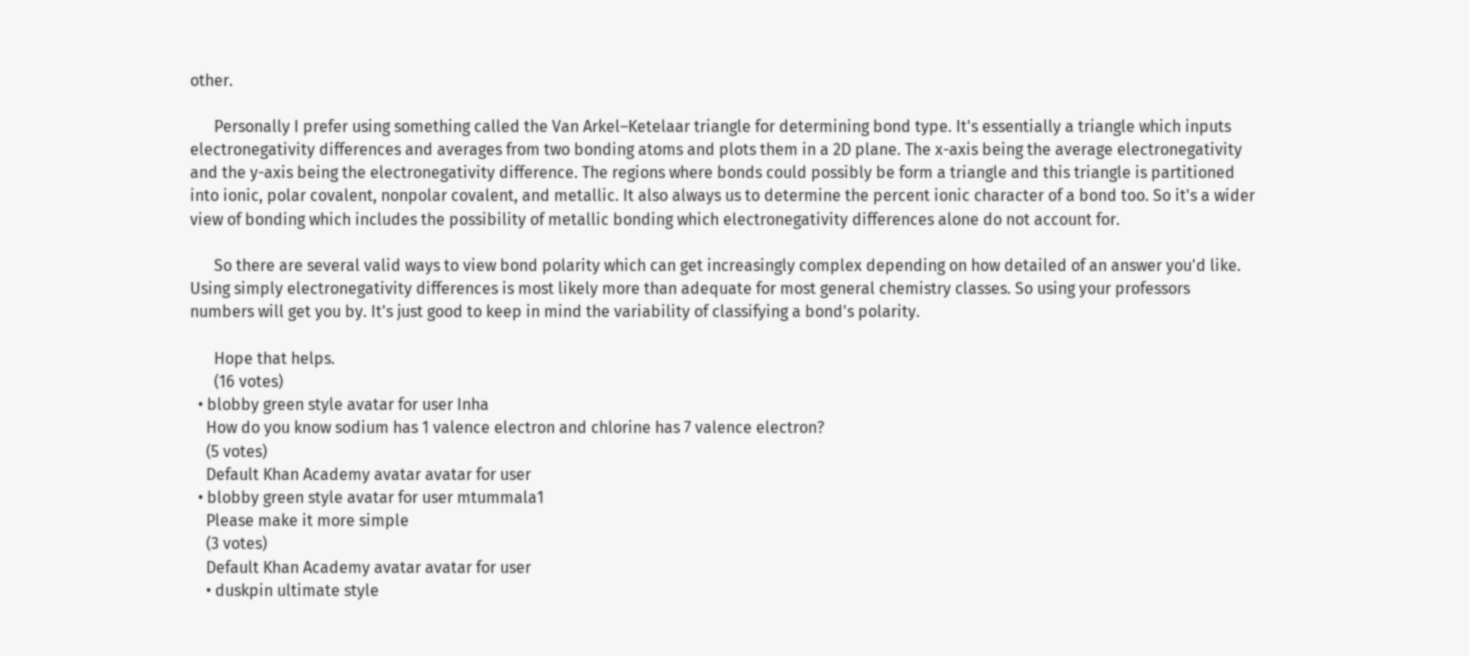other.

      Personally I prefer using something called the Van Arkel–Ketelaar triangle for determining bond type. It's essentially a triangle which inputs electronegativity differences and averages from two bonding atoms and plots them in a 2D plane. The x-axis being the average electronegativity and the y-axis being the electronegativity difference. The regions where bonds could possibly be form a triangle and this triangle is partitioned into ionic, polar covalent, nonpolar covalent, and metallic. It also always us to determine the percent ionic character of a bond too. So it's a wider view of bonding which includes the possibility of metallic bonding which electronegativity differences alone do not account for.

      So there are several valid ways to view bond polarity which can get increasingly complex depending on how detailed of an answer you'd like. Using simply electronegativity differences is most likely more than adequate for most general chemistry classes. So using your professors numbers will get you by. It's just good to keep in mind the variability of classifying a bond's polarity.

      Hope that helps.
      (16 votes)
  • blobby green style avatar for user Inha
    How do you know sodium has 1 valence electron and chlorine has 7 valence electron?
    (5 votes)
    Default Khan Academy avatar avatar for user
  • blobby green style avatar for user mtummala1
    Please make it more simple
    (3 votes)
    Default Khan Academy avatar avatar for user
    • duskpin ultimate style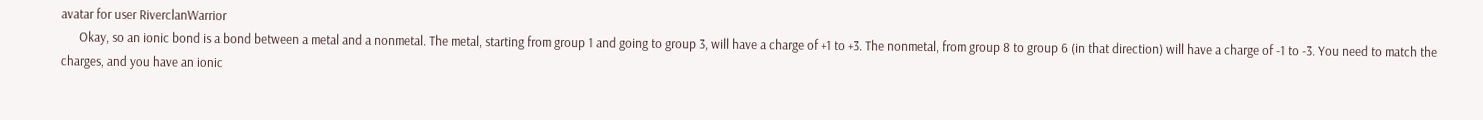avatar for user RiverclanWarrior
      Okay, so an ionic bond is a bond between a metal and a nonmetal. The metal, starting from group 1 and going to group 3, will have a charge of +1 to +3. The nonmetal, from group 8 to group 6 (in that direction) will have a charge of -1 to -3. You need to match the charges, and you have an ionic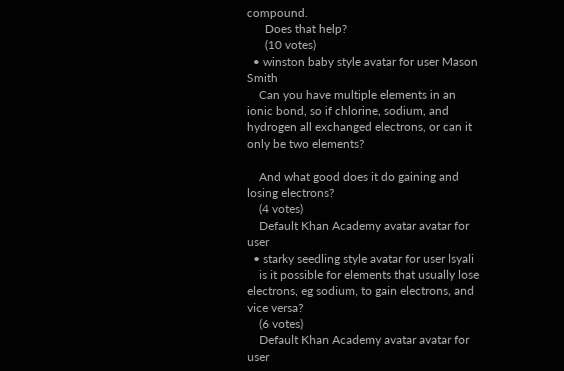compound.
      Does that help?
      (10 votes)
  • winston baby style avatar for user Mason Smith
    Can you have multiple elements in an ionic bond, so if chlorine, sodium, and hydrogen all exchanged electrons, or can it only be two elements?

    And what good does it do gaining and losing electrons?
    (4 votes)
    Default Khan Academy avatar avatar for user
  • starky seedling style avatar for user lsyali
    is it possible for elements that usually lose electrons, eg sodium, to gain electrons, and vice versa?
    (6 votes)
    Default Khan Academy avatar avatar for user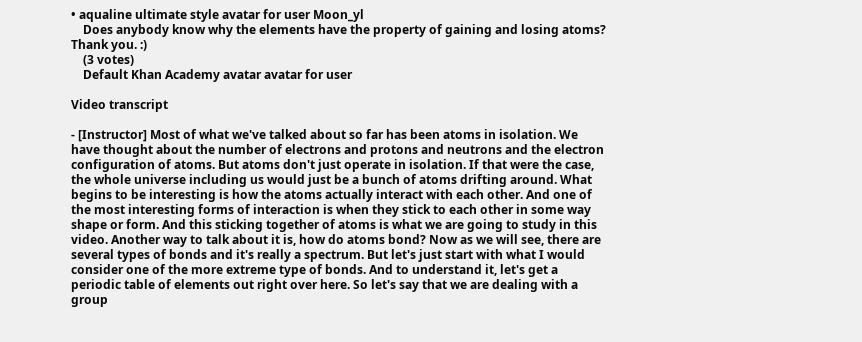• aqualine ultimate style avatar for user Moon_yl
    Does anybody know why the elements have the property of gaining and losing atoms? Thank you. :)
    (3 votes)
    Default Khan Academy avatar avatar for user

Video transcript

- [Instructor] Most of what we've talked about so far has been atoms in isolation. We have thought about the number of electrons and protons and neutrons and the electron configuration of atoms. But atoms don't just operate in isolation. If that were the case, the whole universe including us would just be a bunch of atoms drifting around. What begins to be interesting is how the atoms actually interact with each other. And one of the most interesting forms of interaction is when they stick to each other in some way shape or form. And this sticking together of atoms is what we are going to study in this video. Another way to talk about it is, how do atoms bond? Now as we will see, there are several types of bonds and it's really a spectrum. But let's just start with what I would consider one of the more extreme type of bonds. And to understand it, let's get a periodic table of elements out right over here. So let's say that we are dealing with a group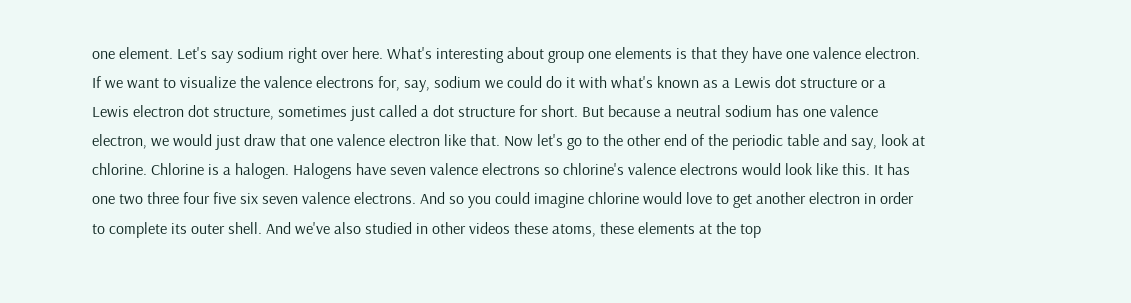one element. Let's say sodium right over here. What's interesting about group one elements is that they have one valence electron. If we want to visualize the valence electrons for, say, sodium we could do it with what's known as a Lewis dot structure or a Lewis electron dot structure, sometimes just called a dot structure for short. But because a neutral sodium has one valence electron, we would just draw that one valence electron like that. Now let's go to the other end of the periodic table and say, look at chlorine. Chlorine is a halogen. Halogens have seven valence electrons so chlorine's valence electrons would look like this. It has one two three four five six seven valence electrons. And so you could imagine chlorine would love to get another electron in order to complete its outer shell. And we've also studied in other videos these atoms, these elements at the top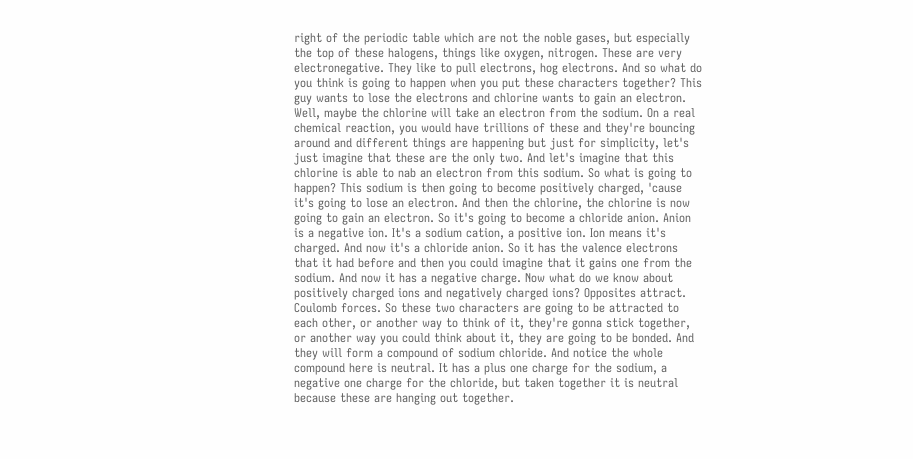right of the periodic table which are not the noble gases, but especially the top of these halogens, things like oxygen, nitrogen. These are very electronegative. They like to pull electrons, hog electrons. And so what do you think is going to happen when you put these characters together? This guy wants to lose the electrons and chlorine wants to gain an electron. Well, maybe the chlorine will take an electron from the sodium. On a real chemical reaction, you would have trillions of these and they're bouncing around and different things are happening but just for simplicity, let's just imagine that these are the only two. And let's imagine that this chlorine is able to nab an electron from this sodium. So what is going to happen? This sodium is then going to become positively charged, 'cause it's going to lose an electron. And then the chlorine, the chlorine is now going to gain an electron. So it's going to become a chloride anion. Anion is a negative ion. It's a sodium cation, a positive ion. Ion means it's charged. And now it's a chloride anion. So it has the valence electrons that it had before and then you could imagine that it gains one from the sodium. And now it has a negative charge. Now what do we know about positively charged ions and negatively charged ions? Opposites attract. Coulomb forces. So these two characters are going to be attracted to each other, or another way to think of it, they're gonna stick together, or another way you could think about it, they are going to be bonded. And they will form a compound of sodium chloride. And notice the whole compound here is neutral. It has a plus one charge for the sodium, a negative one charge for the chloride, but taken together it is neutral because these are hanging out together.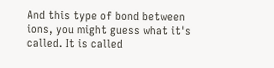And this type of bond between ions, you might guess what it's called. It is called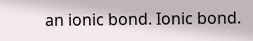an ionic bond. Ionic bond.